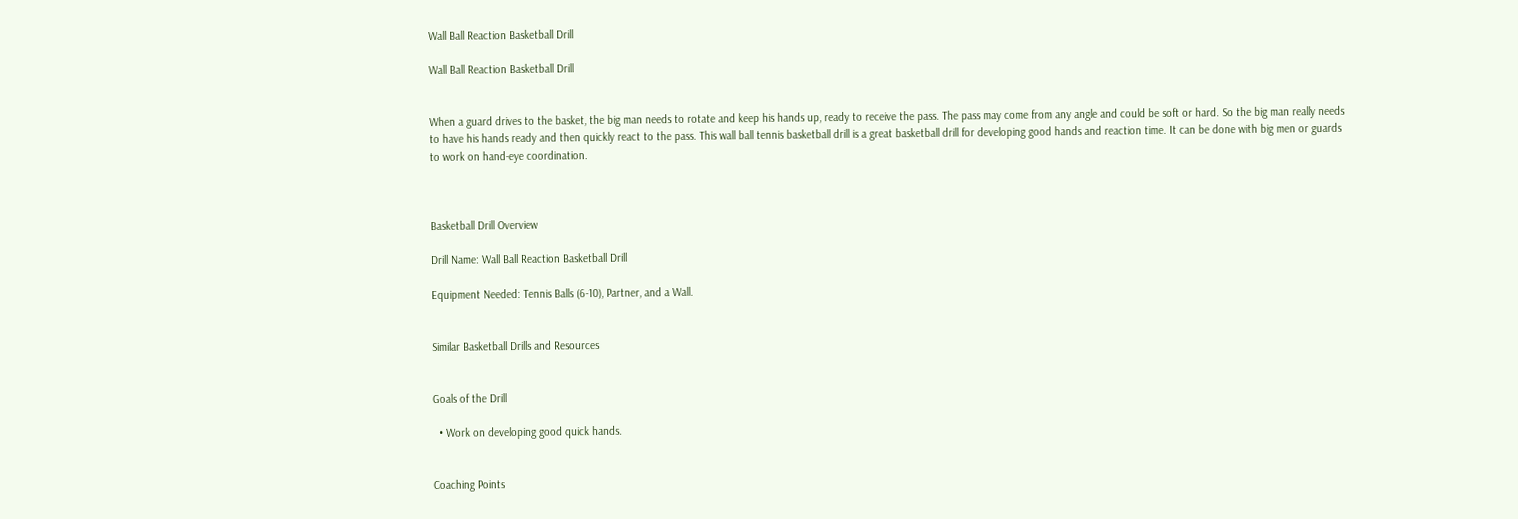Wall Ball Reaction Basketball Drill

Wall Ball Reaction Basketball Drill


When a guard drives to the basket, the big man needs to rotate and keep his hands up, ready to receive the pass. The pass may come from any angle and could be soft or hard. So the big man really needs to have his hands ready and then quickly react to the pass. This wall ball tennis basketball drill is a great basketball drill for developing good hands and reaction time. It can be done with big men or guards to work on hand-eye coordination.



Basketball Drill Overview

Drill Name: Wall Ball Reaction Basketball Drill

Equipment Needed: Tennis Balls (6-10), Partner, and a Wall.


Similar Basketball Drills and Resources


Goals of the Drill

  • Work on developing good quick hands.


Coaching Points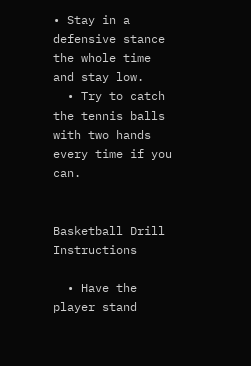• Stay in a defensive stance the whole time and stay low.
  • Try to catch the tennis balls with two hands every time if you can.


Basketball Drill Instructions

  • Have the player stand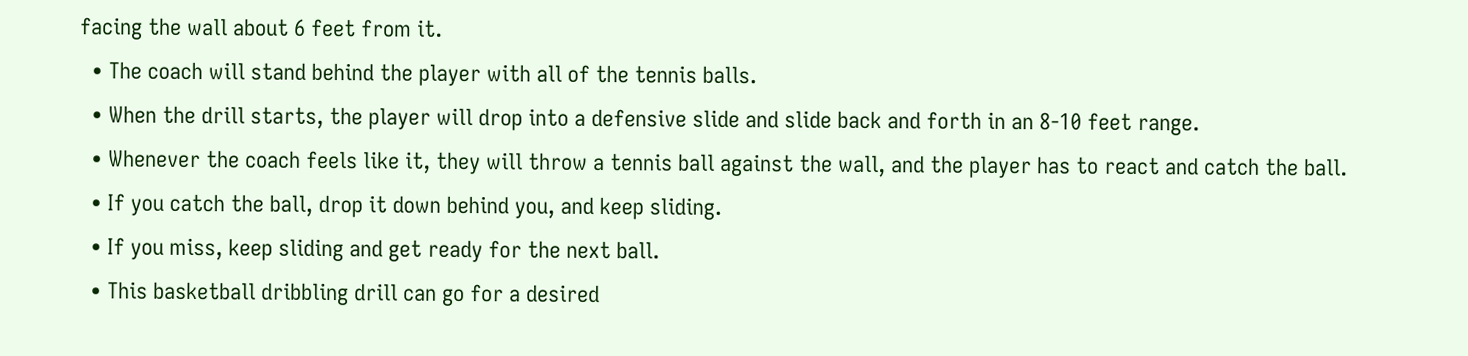facing the wall about 6 feet from it.
  • The coach will stand behind the player with all of the tennis balls.
  • When the drill starts, the player will drop into a defensive slide and slide back and forth in an 8-10 feet range.
  • Whenever the coach feels like it, they will throw a tennis ball against the wall, and the player has to react and catch the ball.
  • If you catch the ball, drop it down behind you, and keep sliding.
  • If you miss, keep sliding and get ready for the next ball.
  • This basketball dribbling drill can go for a desired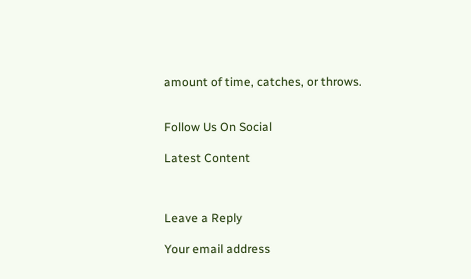amount of time, catches, or throws.


Follow Us On Social

Latest Content



Leave a Reply

Your email address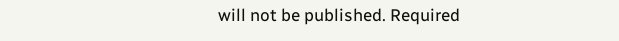will not be published. Required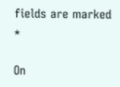fields are marked *

On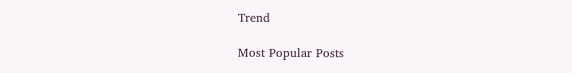Trend

Most Popular Posts